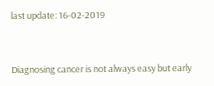last update: 16-02-2019


Diagnosing cancer is not always easy but early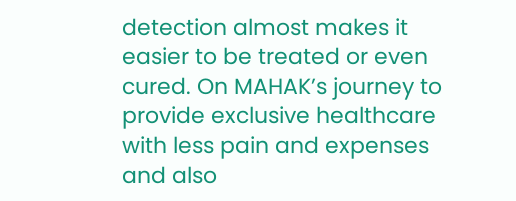detection almost makes it easier to be treated or even cured. On MAHAK’s journey to provide exclusive healthcare with less pain and expenses and also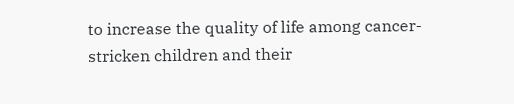to increase the quality of life among cancer-stricken children and their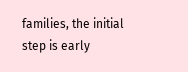families, the initial step is early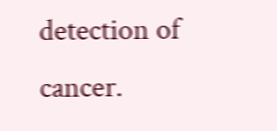detection of cancer.